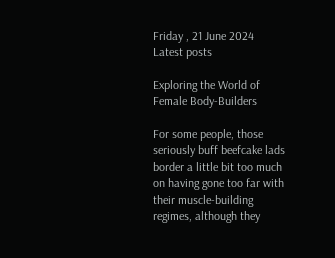Friday , 21 June 2024
Latest posts

Exploring the World of Female Body-Builders

For some people, those seriously buff beefcake lads border a little bit too much on having gone too far with their muscle-building regimes, although they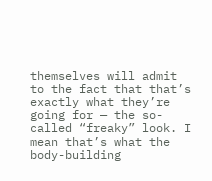themselves will admit to the fact that that’s exactly what they’re going for — the so-called “freaky” look. I mean that’s what the body-building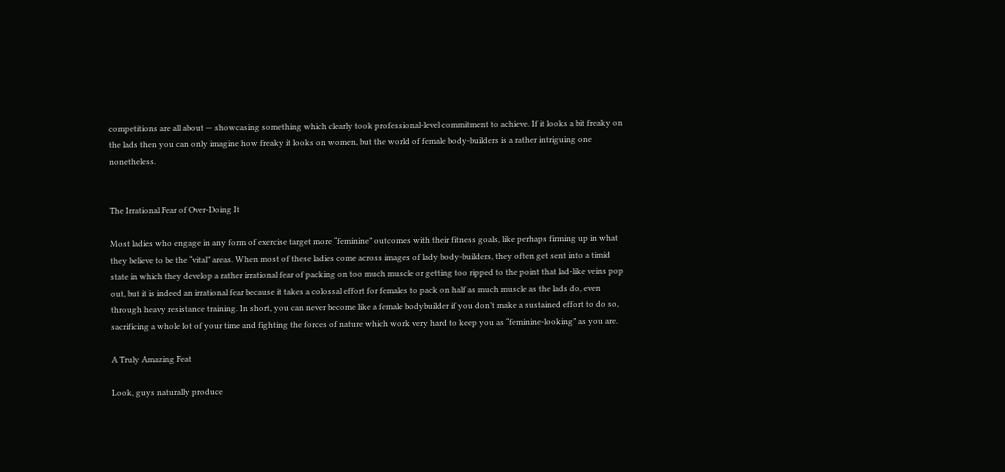competitions are all about — showcasing something which clearly took professional-level commitment to achieve. If it looks a bit freaky on the lads then you can only imagine how freaky it looks on women, but the world of female body-builders is a rather intriguing one nonetheless.


The Irrational Fear of Over-Doing It

Most ladies who engage in any form of exercise target more “feminine” outcomes with their fitness goals, like perhaps firming up in what they believe to be the “vital” areas. When most of these ladies come across images of lady body-builders, they often get sent into a timid state in which they develop a rather irrational fear of packing on too much muscle or getting too ripped to the point that lad-like veins pop out, but it is indeed an irrational fear because it takes a colossal effort for females to pack on half as much muscle as the lads do, even through heavy resistance training. In short, you can never become like a female bodybuilder if you don’t make a sustained effort to do so, sacrificing a whole lot of your time and fighting the forces of nature which work very hard to keep you as “feminine-looking” as you are.

A Truly Amazing Feat

Look, guys naturally produce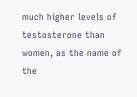much higher levels of testosterone than women, as the name of the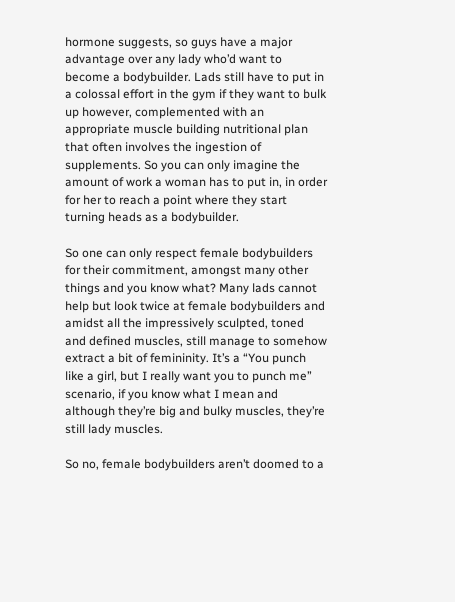hormone suggests, so guys have a major advantage over any lady who’d want to become a bodybuilder. Lads still have to put in a colossal effort in the gym if they want to bulk up however, complemented with an appropriate muscle building nutritional plan that often involves the ingestion of supplements. So you can only imagine the amount of work a woman has to put in, in order for her to reach a point where they start turning heads as a bodybuilder.

So one can only respect female bodybuilders for their commitment, amongst many other things and you know what? Many lads cannot help but look twice at female bodybuilders and amidst all the impressively sculpted, toned and defined muscles, still manage to somehow extract a bit of femininity. It’s a “You punch like a girl, but I really want you to punch me” scenario, if you know what I mean and although they’re big and bulky muscles, they’re still lady muscles.

So no, female bodybuilders aren’t doomed to a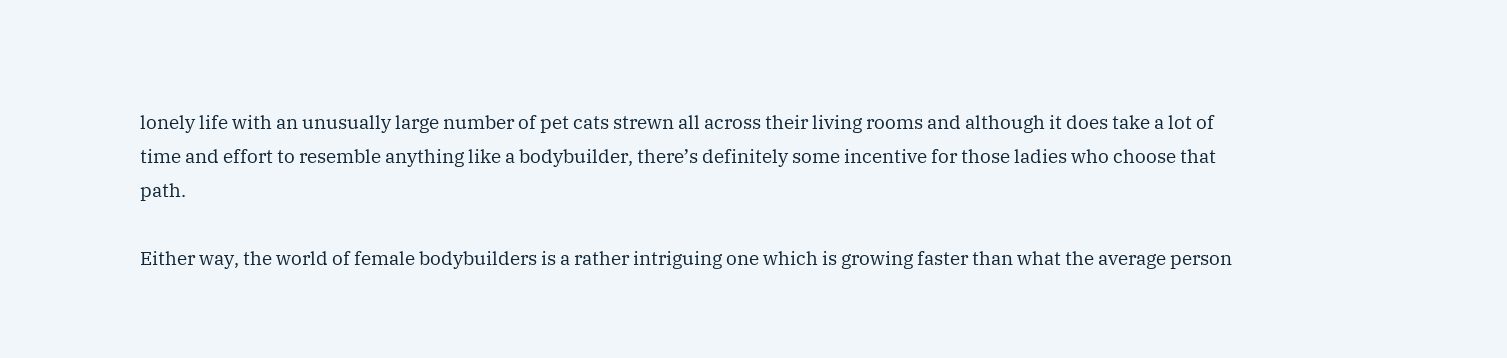lonely life with an unusually large number of pet cats strewn all across their living rooms and although it does take a lot of time and effort to resemble anything like a bodybuilder, there’s definitely some incentive for those ladies who choose that path.

Either way, the world of female bodybuilders is a rather intriguing one which is growing faster than what the average person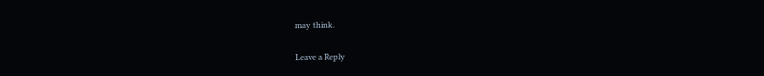may think.

Leave a Reply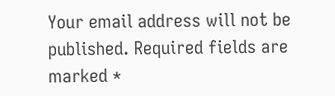Your email address will not be published. Required fields are marked *